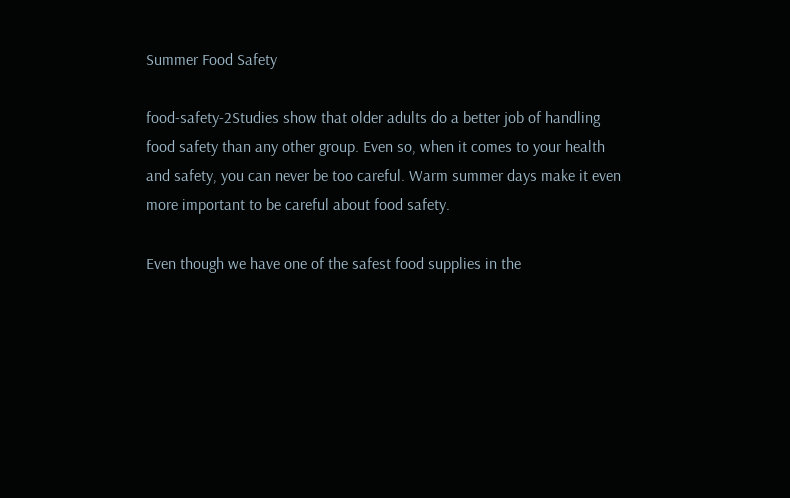Summer Food Safety

food-safety-2Studies show that older adults do a better job of handling food safety than any other group. Even so, when it comes to your health and safety, you can never be too careful. Warm summer days make it even more important to be careful about food safety.

Even though we have one of the safest food supplies in the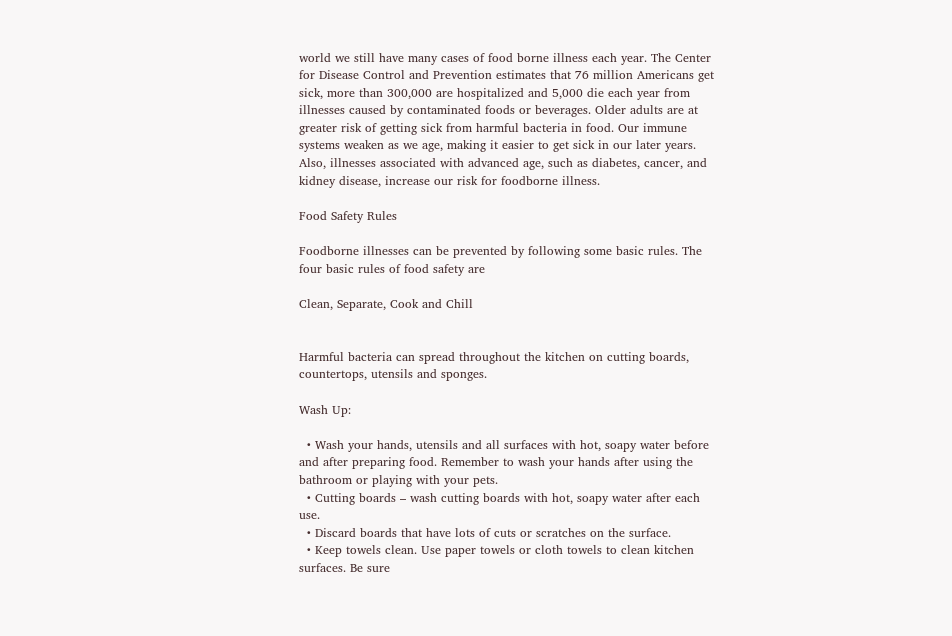world we still have many cases of food borne illness each year. The Center for Disease Control and Prevention estimates that 76 million Americans get sick, more than 300,000 are hospitalized and 5,000 die each year from illnesses caused by contaminated foods or beverages. Older adults are at greater risk of getting sick from harmful bacteria in food. Our immune systems weaken as we age, making it easier to get sick in our later years. Also, illnesses associated with advanced age, such as diabetes, cancer, and kidney disease, increase our risk for foodborne illness.

Food Safety Rules

Foodborne illnesses can be prevented by following some basic rules. The four basic rules of food safety are

Clean, Separate, Cook and Chill


Harmful bacteria can spread throughout the kitchen on cutting boards, countertops, utensils and sponges.

Wash Up:

  • Wash your hands, utensils and all surfaces with hot, soapy water before and after preparing food. Remember to wash your hands after using the bathroom or playing with your pets.
  • Cutting boards – wash cutting boards with hot, soapy water after each use.
  • Discard boards that have lots of cuts or scratches on the surface.
  • Keep towels clean. Use paper towels or cloth towels to clean kitchen surfaces. Be sure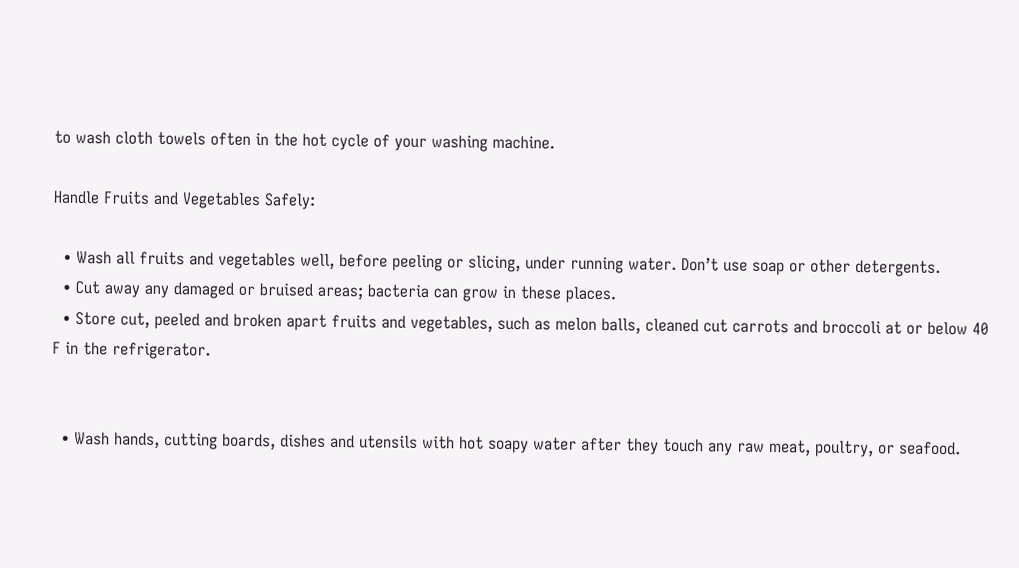to wash cloth towels often in the hot cycle of your washing machine.

Handle Fruits and Vegetables Safely:

  • Wash all fruits and vegetables well, before peeling or slicing, under running water. Don’t use soap or other detergents.
  • Cut away any damaged or bruised areas; bacteria can grow in these places.
  • Store cut, peeled and broken apart fruits and vegetables, such as melon balls, cleaned cut carrots and broccoli at or below 40 F in the refrigerator.


  • Wash hands, cutting boards, dishes and utensils with hot soapy water after they touch any raw meat, poultry, or seafood.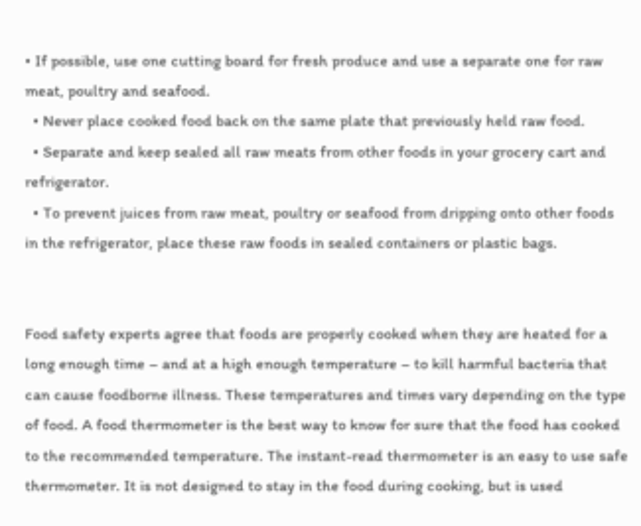• If possible, use one cutting board for fresh produce and use a separate one for raw meat, poultry and seafood.
  • Never place cooked food back on the same plate that previously held raw food.
  • Separate and keep sealed all raw meats from other foods in your grocery cart and refrigerator.
  • To prevent juices from raw meat, poultry or seafood from dripping onto other foods in the refrigerator, place these raw foods in sealed containers or plastic bags.


Food safety experts agree that foods are properly cooked when they are heated for a long enough time – and at a high enough temperature – to kill harmful bacteria that can cause foodborne illness. These temperatures and times vary depending on the type of food. A food thermometer is the best way to know for sure that the food has cooked to the recommended temperature. The instant-read thermometer is an easy to use safe thermometer. It is not designed to stay in the food during cooking, but is used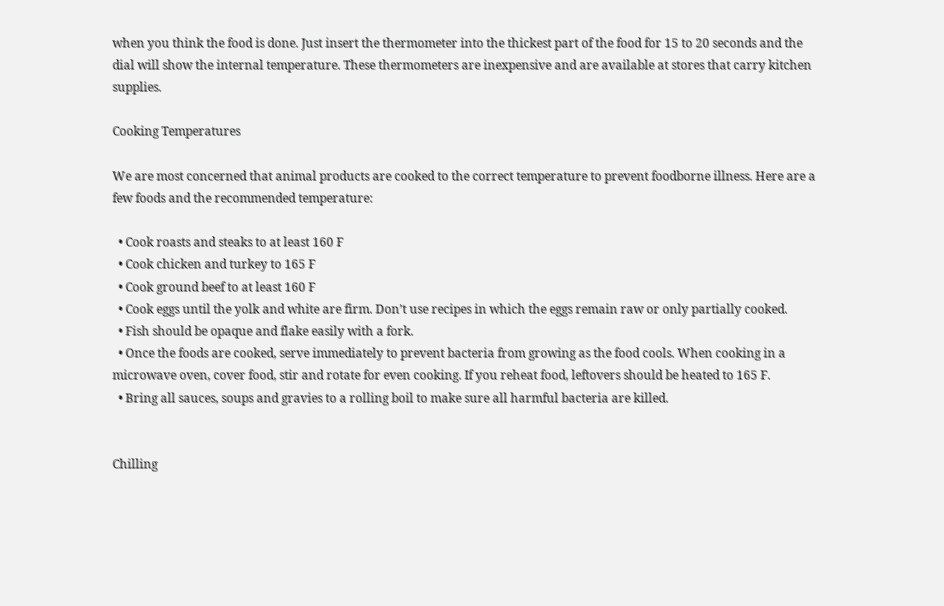when you think the food is done. Just insert the thermometer into the thickest part of the food for 15 to 20 seconds and the dial will show the internal temperature. These thermometers are inexpensive and are available at stores that carry kitchen supplies.

Cooking Temperatures

We are most concerned that animal products are cooked to the correct temperature to prevent foodborne illness. Here are a few foods and the recommended temperature:

  • Cook roasts and steaks to at least 160 F
  • Cook chicken and turkey to 165 F
  • Cook ground beef to at least 160 F
  • Cook eggs until the yolk and white are firm. Don’t use recipes in which the eggs remain raw or only partially cooked.
  • Fish should be opaque and flake easily with a fork.
  • Once the foods are cooked, serve immediately to prevent bacteria from growing as the food cools. When cooking in a microwave oven, cover food, stir and rotate for even cooking. If you reheat food, leftovers should be heated to 165 F.
  • Bring all sauces, soups and gravies to a rolling boil to make sure all harmful bacteria are killed.


Chilling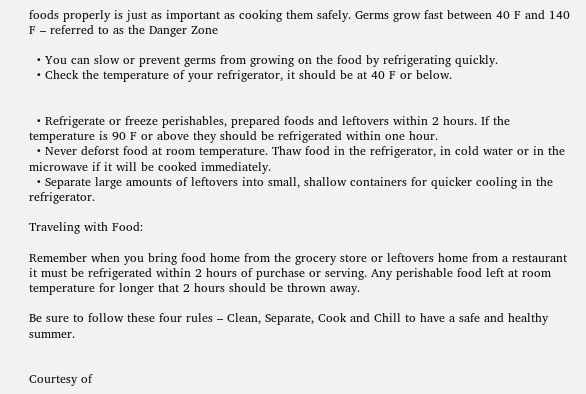foods properly is just as important as cooking them safely. Germs grow fast between 40 F and 140 F – referred to as the Danger Zone

  • You can slow or prevent germs from growing on the food by refrigerating quickly.
  • Check the temperature of your refrigerator, it should be at 40 F or below.


  • Refrigerate or freeze perishables, prepared foods and leftovers within 2 hours. If the temperature is 90 F or above they should be refrigerated within one hour.
  • Never deforst food at room temperature. Thaw food in the refrigerator, in cold water or in the microwave if it will be cooked immediately.
  • Separate large amounts of leftovers into small, shallow containers for quicker cooling in the refrigerator.

Traveling with Food:

Remember when you bring food home from the grocery store or leftovers home from a restaurant it must be refrigerated within 2 hours of purchase or serving. Any perishable food left at room temperature for longer that 2 hours should be thrown away.

Be sure to follow these four rules – Clean, Separate, Cook and Chill to have a safe and healthy summer.


Courtesy of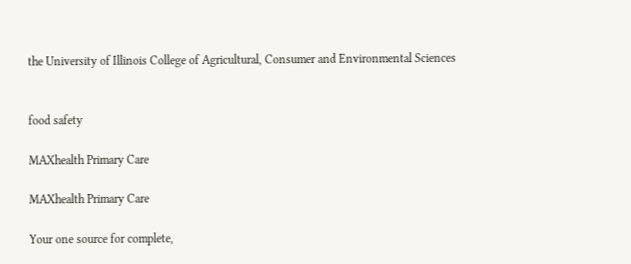the University of Illinois College of Agricultural, Consumer and Environmental Sciences


food safety

MAXhealth Primary Care

MAXhealth Primary Care

Your one source for complete,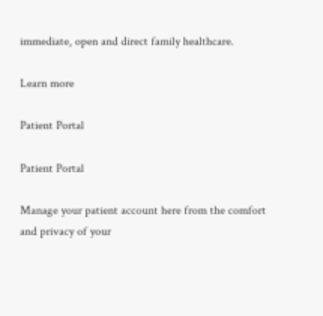immediate, open and direct family healthcare.

Learn more

Patient Portal

Patient Portal

Manage your patient account here from the comfort and privacy of your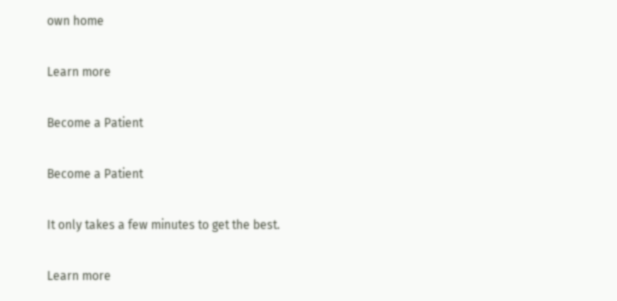own home

Learn more

Become a Patient

Become a Patient

It only takes a few minutes to get the best.

Learn more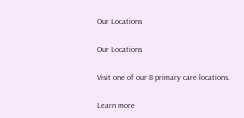Our Locations

Our Locations

Visit one of our 8 primary care locations.

Learn more